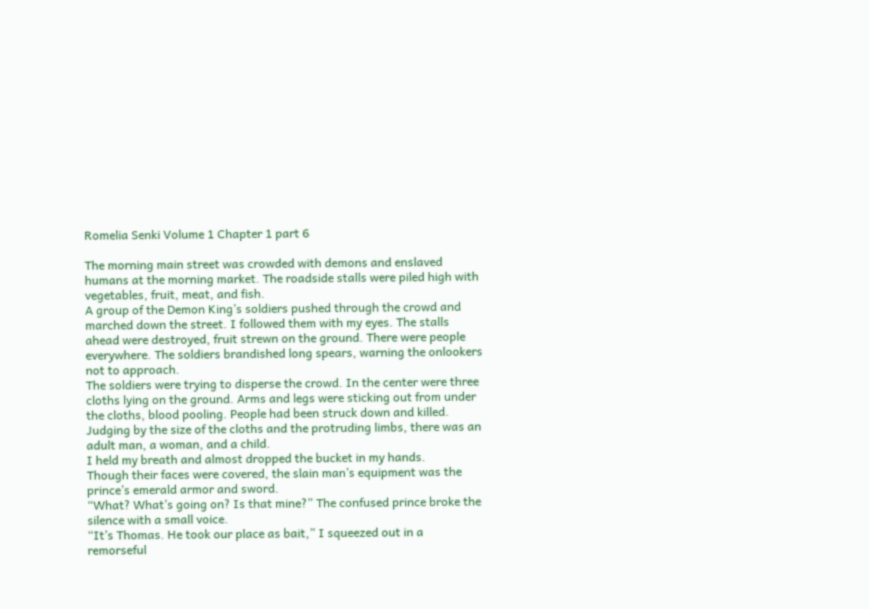Romelia Senki Volume 1 Chapter 1 part 6

The morning main street was crowded with demons and enslaved humans at the morning market. The roadside stalls were piled high with vegetables, fruit, meat, and fish.
A group of the Demon King’s soldiers pushed through the crowd and marched down the street. I followed them with my eyes. The stalls ahead were destroyed, fruit strewn on the ground. There were people everywhere. The soldiers brandished long spears, warning the onlookers not to approach.
The soldiers were trying to disperse the crowd. In the center were three cloths lying on the ground. Arms and legs were sticking out from under the cloths, blood pooling. People had been struck down and killed. Judging by the size of the cloths and the protruding limbs, there was an adult man, a woman, and a child.
I held my breath and almost dropped the bucket in my hands.
Though their faces were covered, the slain man’s equipment was the prince’s emerald armor and sword.
“What? What’s going on? Is that mine?” The confused prince broke the silence with a small voice.
“It’s Thomas. He took our place as bait,” I squeezed out in a remorseful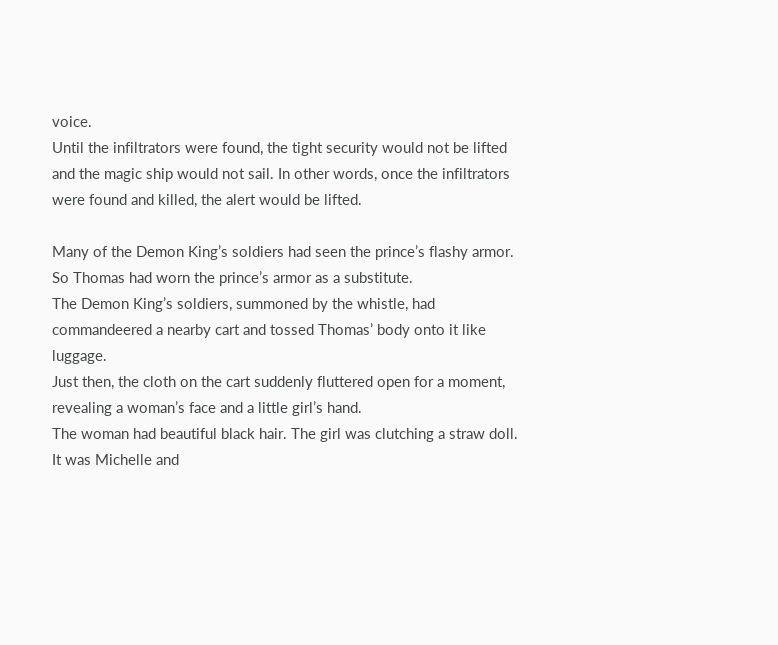voice.
Until the infiltrators were found, the tight security would not be lifted and the magic ship would not sail. In other words, once the infiltrators were found and killed, the alert would be lifted.

Many of the Demon King’s soldiers had seen the prince’s flashy armor. So Thomas had worn the prince’s armor as a substitute.
The Demon King’s soldiers, summoned by the whistle, had commandeered a nearby cart and tossed Thomas’ body onto it like luggage.
Just then, the cloth on the cart suddenly fluttered open for a moment, revealing a woman’s face and a little girl’s hand.
The woman had beautiful black hair. The girl was clutching a straw doll.
It was Michelle and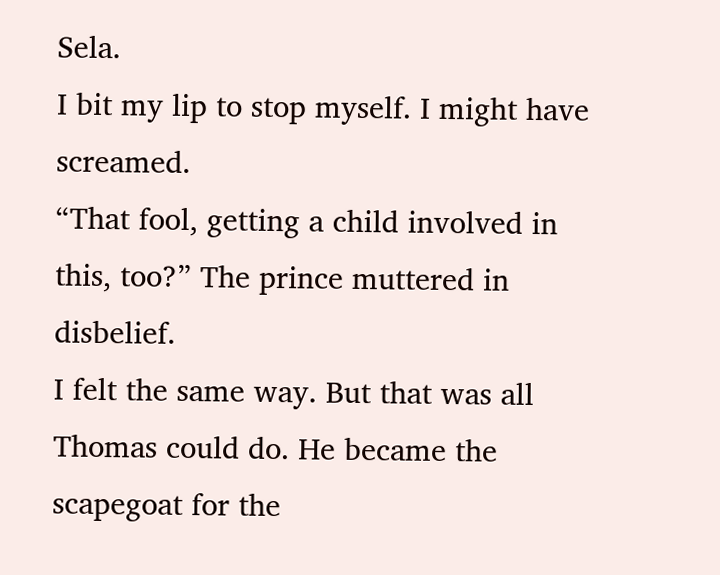Sela.
I bit my lip to stop myself. I might have screamed.
“That fool, getting a child involved in this, too?” The prince muttered in disbelief.
I felt the same way. But that was all Thomas could do. He became the scapegoat for the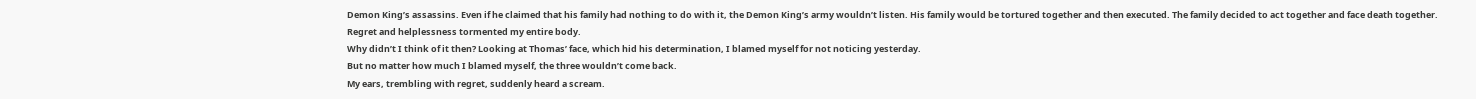Demon King’s assassins. Even if he claimed that his family had nothing to do with it, the Demon King’s army wouldn’t listen. His family would be tortured together and then executed. The family decided to act together and face death together.
Regret and helplessness tormented my entire body.
Why didn’t I think of it then? Looking at Thomas’ face, which hid his determination, I blamed myself for not noticing yesterday.
But no matter how much I blamed myself, the three wouldn’t come back.
My ears, trembling with regret, suddenly heard a scream.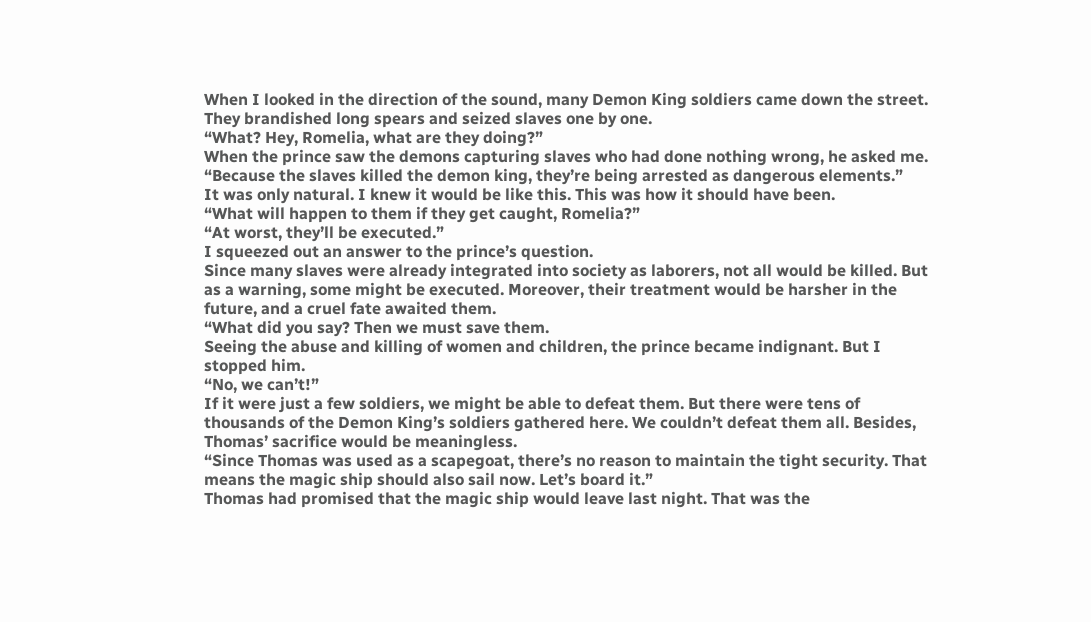When I looked in the direction of the sound, many Demon King soldiers came down the street. They brandished long spears and seized slaves one by one.
“What? Hey, Romelia, what are they doing?”
When the prince saw the demons capturing slaves who had done nothing wrong, he asked me.
“Because the slaves killed the demon king, they’re being arrested as dangerous elements.”
It was only natural. I knew it would be like this. This was how it should have been.
“What will happen to them if they get caught, Romelia?”
“At worst, they’ll be executed.”
I squeezed out an answer to the prince’s question.
Since many slaves were already integrated into society as laborers, not all would be killed. But as a warning, some might be executed. Moreover, their treatment would be harsher in the future, and a cruel fate awaited them.
“What did you say? Then we must save them.
Seeing the abuse and killing of women and children, the prince became indignant. But I stopped him.
“No, we can’t!”
If it were just a few soldiers, we might be able to defeat them. But there were tens of thousands of the Demon King’s soldiers gathered here. We couldn’t defeat them all. Besides, Thomas’ sacrifice would be meaningless.
“Since Thomas was used as a scapegoat, there’s no reason to maintain the tight security. That means the magic ship should also sail now. Let’s board it.”
Thomas had promised that the magic ship would leave last night. That was the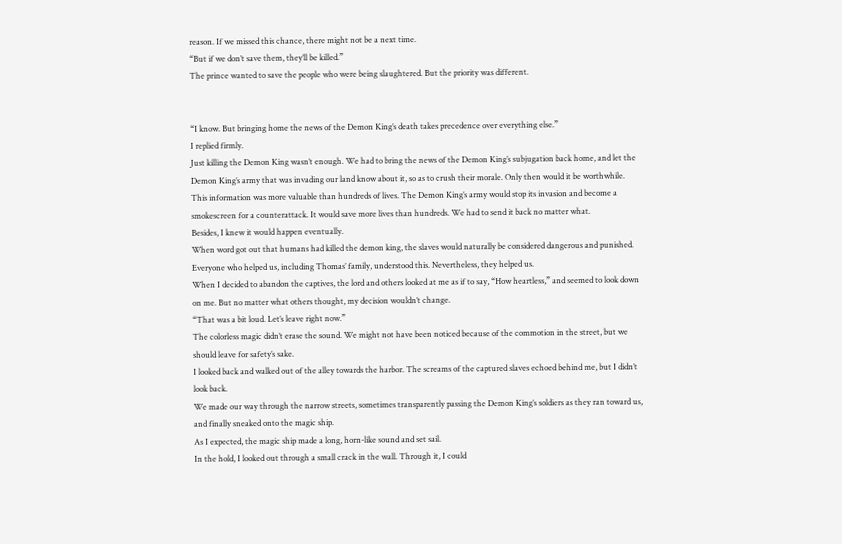reason. If we missed this chance, there might not be a next time.
“But if we don’t save them, they’ll be killed.”
The prince wanted to save the people who were being slaughtered. But the priority was different.


“I know. But bringing home the news of the Demon King’s death takes precedence over everything else.”
I replied firmly.
Just killing the Demon King wasn’t enough. We had to bring the news of the Demon King’s subjugation back home, and let the Demon King’s army that was invading our land know about it, so as to crush their morale. Only then would it be worthwhile.
This information was more valuable than hundreds of lives. The Demon King’s army would stop its invasion and become a smokescreen for a counterattack. It would save more lives than hundreds. We had to send it back no matter what.
Besides, I knew it would happen eventually.
When word got out that humans had killed the demon king, the slaves would naturally be considered dangerous and punished. Everyone who helped us, including Thomas’ family, understood this. Nevertheless, they helped us.
When I decided to abandon the captives, the lord and others looked at me as if to say, “How heartless,” and seemed to look down on me. But no matter what others thought, my decision wouldn’t change.
“That was a bit loud. Let’s leave right now.”
The colorless magic didn’t erase the sound. We might not have been noticed because of the commotion in the street, but we should leave for safety’s sake.
I looked back and walked out of the alley towards the harbor. The screams of the captured slaves echoed behind me, but I didn’t look back.
We made our way through the narrow streets, sometimes transparently passing the Demon King’s soldiers as they ran toward us, and finally sneaked onto the magic ship.
As I expected, the magic ship made a long, horn-like sound and set sail.
In the hold, I looked out through a small crack in the wall. Through it, I could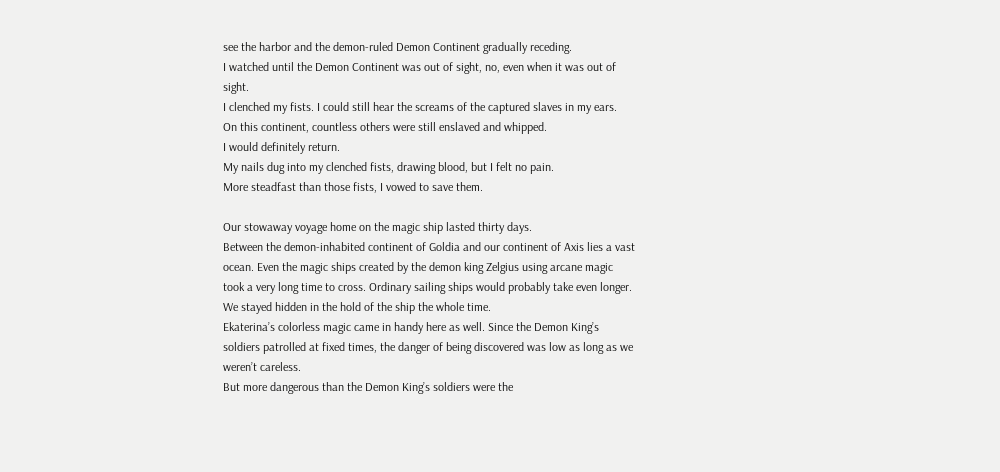see the harbor and the demon-ruled Demon Continent gradually receding.
I watched until the Demon Continent was out of sight, no, even when it was out of sight.
I clenched my fists. I could still hear the screams of the captured slaves in my ears.
On this continent, countless others were still enslaved and whipped.
I would definitely return.
My nails dug into my clenched fists, drawing blood, but I felt no pain.
More steadfast than those fists, I vowed to save them.

Our stowaway voyage home on the magic ship lasted thirty days.
Between the demon-inhabited continent of Goldia and our continent of Axis lies a vast ocean. Even the magic ships created by the demon king Zelgius using arcane magic took a very long time to cross. Ordinary sailing ships would probably take even longer.
We stayed hidden in the hold of the ship the whole time.
Ekaterina’s colorless magic came in handy here as well. Since the Demon King’s soldiers patrolled at fixed times, the danger of being discovered was low as long as we weren’t careless.
But more dangerous than the Demon King’s soldiers were the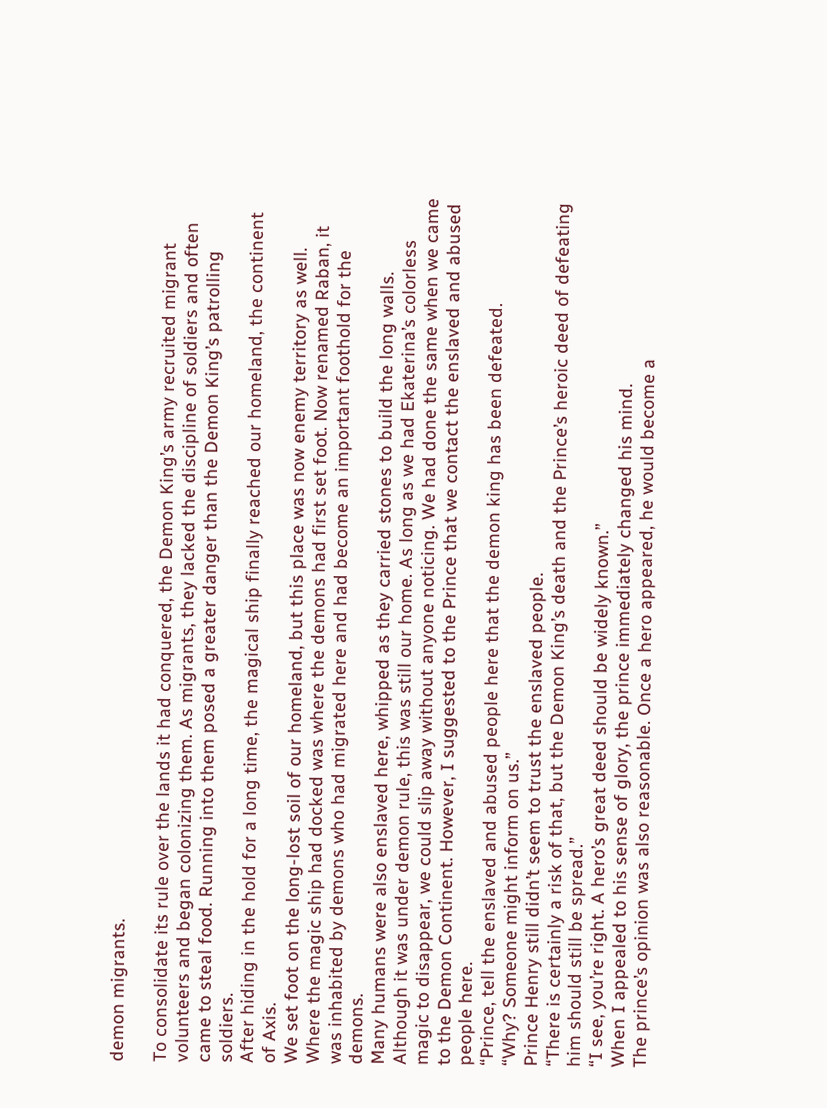demon migrants.

To consolidate its rule over the lands it had conquered, the Demon King’s army recruited migrant volunteers and began colonizing them. As migrants, they lacked the discipline of soldiers and often came to steal food. Running into them posed a greater danger than the Demon King’s patrolling soldiers.
After hiding in the hold for a long time, the magical ship finally reached our homeland, the continent of Axis.
We set foot on the long-lost soil of our homeland, but this place was now enemy territory as well.
Where the magic ship had docked was where the demons had first set foot. Now renamed Raban, it was inhabited by demons who had migrated here and had become an important foothold for the demons.
Many humans were also enslaved here, whipped as they carried stones to build the long walls.
Although it was under demon rule, this was still our home. As long as we had Ekaterina’s colorless magic to disappear, we could slip away without anyone noticing. We had done the same when we came to the Demon Continent. However, I suggested to the Prince that we contact the enslaved and abused people here.
“Prince, tell the enslaved and abused people here that the demon king has been defeated.
“Why? Someone might inform on us.”
Prince Henry still didn’t seem to trust the enslaved people.
“There is certainly a risk of that, but the Demon King’s death and the Prince’s heroic deed of defeating him should still be spread.”
“I see, you’re right. A hero’s great deed should be widely known.”
When I appealed to his sense of glory, the prince immediately changed his mind.
The prince’s opinion was also reasonable. Once a hero appeared, he would become a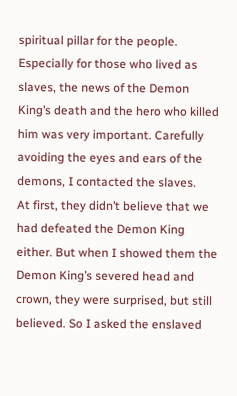spiritual pillar for the people. Especially for those who lived as slaves, the news of the Demon King’s death and the hero who killed him was very important. Carefully avoiding the eyes and ears of the demons, I contacted the slaves.
At first, they didn’t believe that we had defeated the Demon King either. But when I showed them the Demon King’s severed head and crown, they were surprised, but still believed. So I asked the enslaved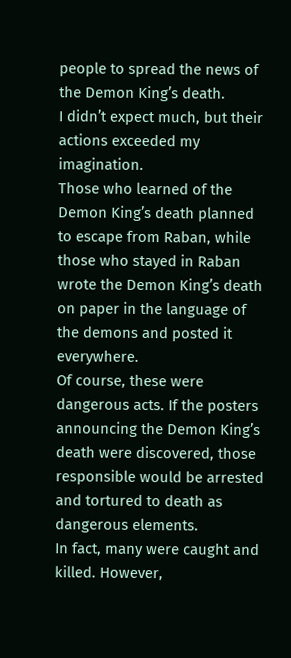people to spread the news of the Demon King’s death.
I didn’t expect much, but their actions exceeded my imagination.
Those who learned of the Demon King’s death planned to escape from Raban, while those who stayed in Raban wrote the Demon King’s death on paper in the language of the demons and posted it everywhere.
Of course, these were dangerous acts. If the posters announcing the Demon King’s death were discovered, those responsible would be arrested and tortured to death as dangerous elements.
In fact, many were caught and killed. However,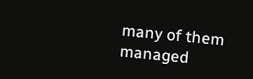many of them managed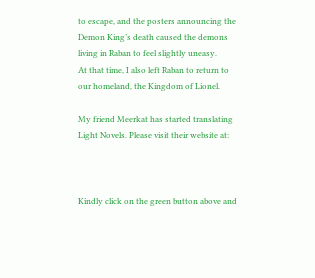to escape, and the posters announcing the Demon King’s death caused the demons living in Raban to feel slightly uneasy.
At that time, I also left Raban to return to our homeland, the Kingdom of Lionel.

My friend Meerkat has started translating Light Novels. Please visit their website at:



Kindly click on the green button above and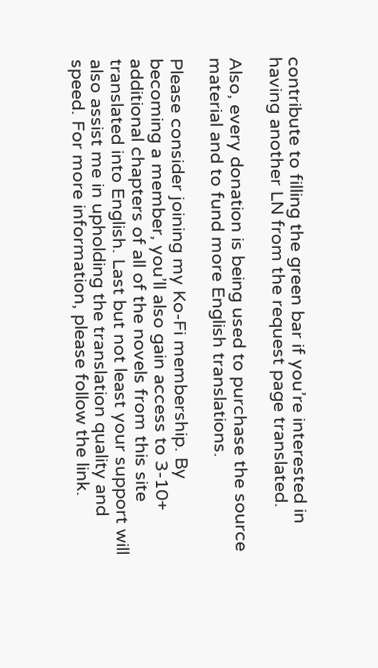contribute to filling the green bar if you’re interested in having another LN from the request page translated.

Also, every donation is being used to purchase the source material and to fund more English translations.

Please consider joining my Ko-Fi membership. By becoming a member, you’ll also gain access to 3-10+ additional chapters of all of the novels from this site translated into English. Last but not least your support will also assist me in upholding the translation quality and speed. For more information, please follow the link.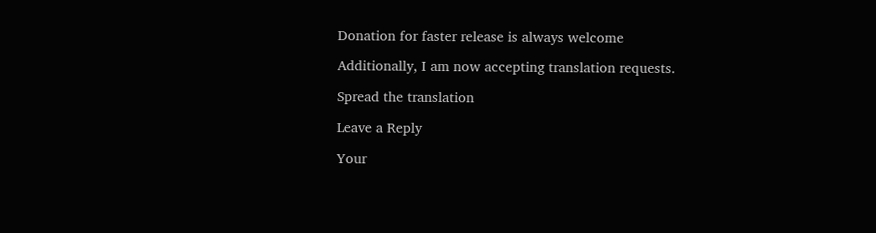Donation for faster release is always welcome

Additionally, I am now accepting translation requests.

Spread the translation

Leave a Reply

Your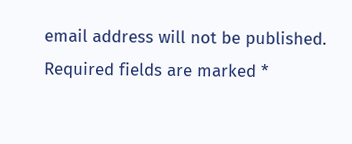email address will not be published. Required fields are marked *